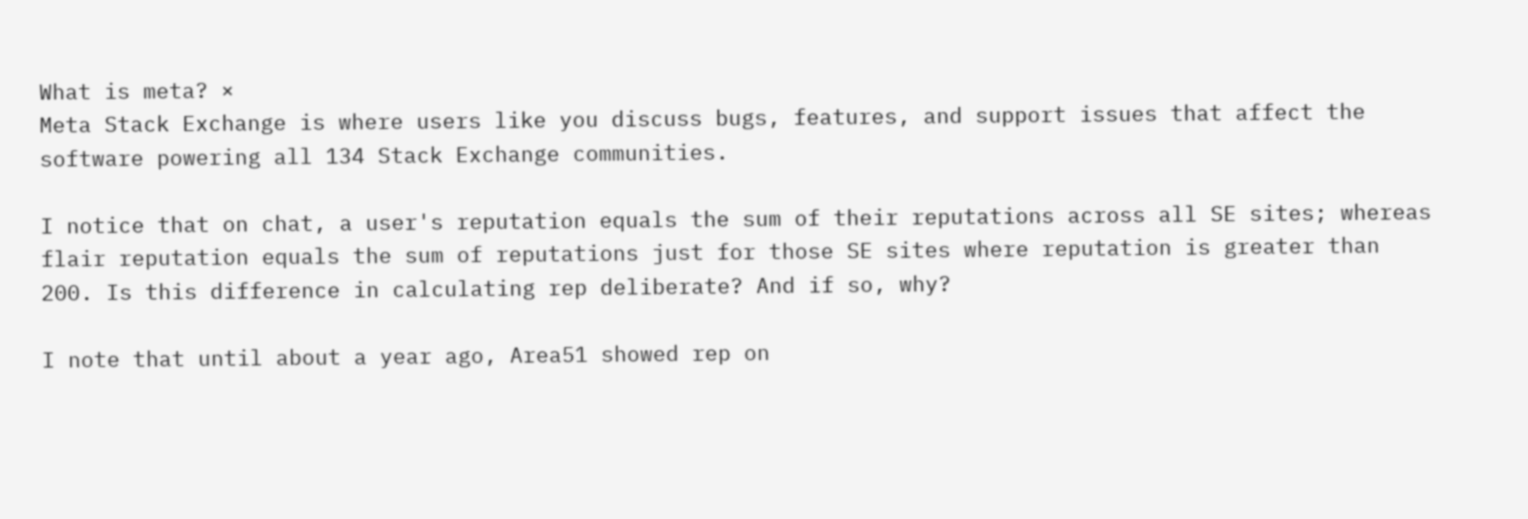What is meta? ×
Meta Stack Exchange is where users like you discuss bugs, features, and support issues that affect the software powering all 134 Stack Exchange communities.

I notice that on chat, a user's reputation equals the sum of their reputations across all SE sites; whereas flair reputation equals the sum of reputations just for those SE sites where reputation is greater than 200. Is this difference in calculating rep deliberate? And if so, why?

I note that until about a year ago, Area51 showed rep on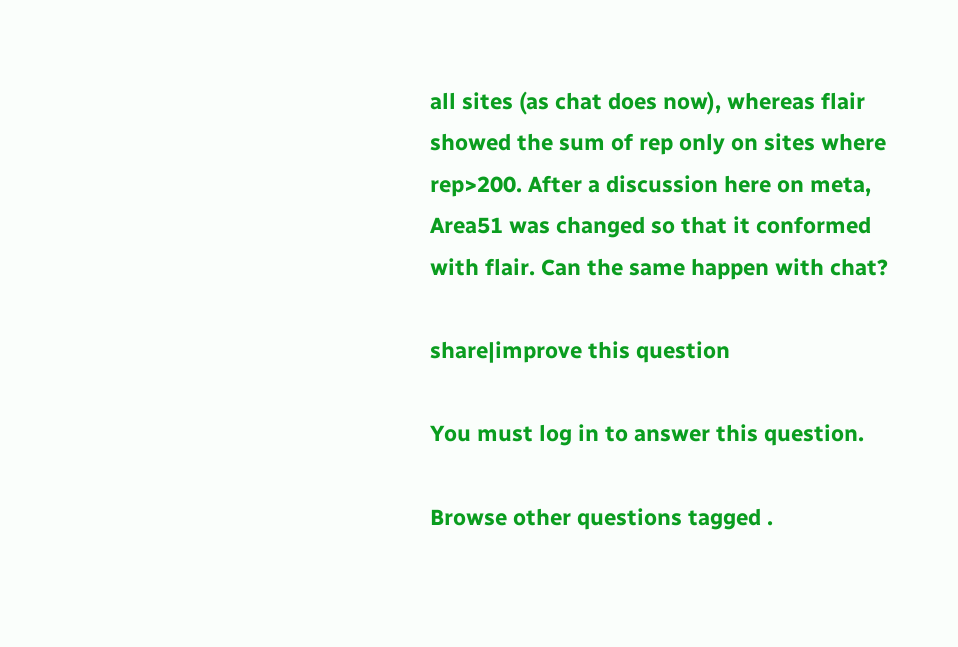all sites (as chat does now), whereas flair showed the sum of rep only on sites where rep>200. After a discussion here on meta, Area51 was changed so that it conformed with flair. Can the same happen with chat?

share|improve this question

You must log in to answer this question.

Browse other questions tagged .